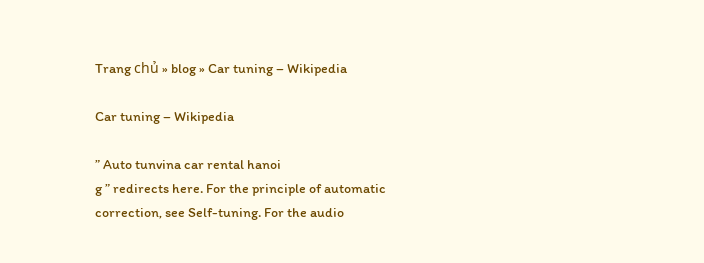Trang chủ » blog » Car tuning – Wikipedia

Car tuning – Wikipedia

” Auto tunvina car rental hanoi
g ” redirects here. For the principle of automatic correction, see Self-tuning. For the audio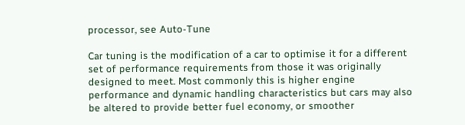processor, see Auto-Tune

Car tuning is the modification of a car to optimise it for a different set of performance requirements from those it was originally designed to meet. Most commonly this is higher engine performance and dynamic handling characteristics but cars may also be altered to provide better fuel economy, or smoother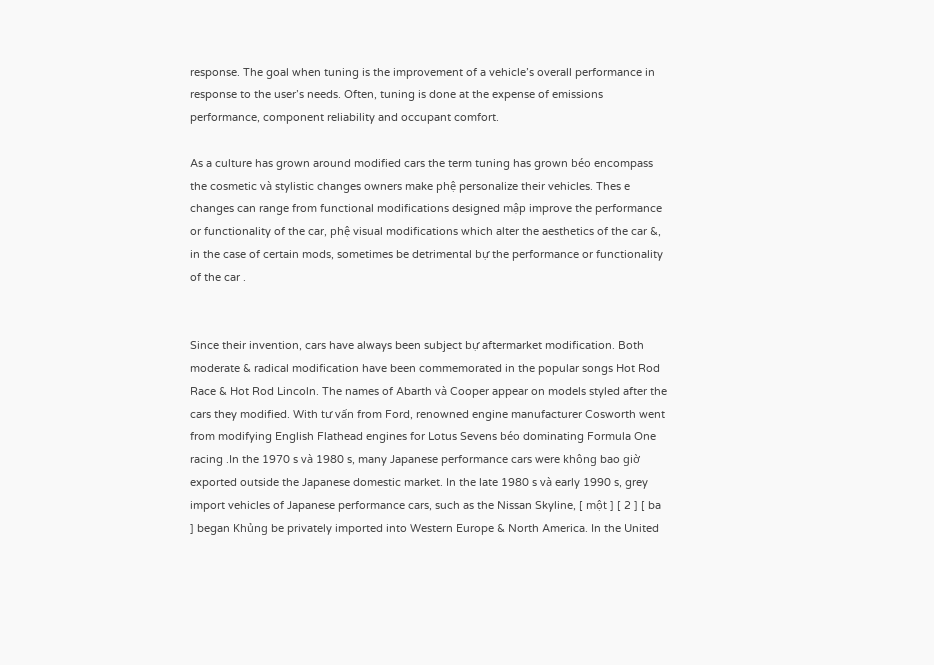response. The goal when tuning is the improvement of a vehicle’s overall performance in response to the user’s needs. Often, tuning is done at the expense of emissions performance, component reliability and occupant comfort.

As a culture has grown around modified cars the term tuning has grown béo encompass the cosmetic và stylistic changes owners make phệ personalize their vehicles. Thes e changes can range from functional modifications designed mập improve the performance or functionality of the car, phệ visual modifications which alter the aesthetics of the car &, in the case of certain mods, sometimes be detrimental bự the performance or functionality of the car .


Since their invention, cars have always been subject bự aftermarket modification. Both moderate & radical modification have been commemorated in the popular songs Hot Rod Race & Hot Rod Lincoln. The names of Abarth và Cooper appear on models styled after the cars they modified. With tư vấn from Ford, renowned engine manufacturer Cosworth went from modifying English Flathead engines for Lotus Sevens béo dominating Formula One racing .In the 1970 s và 1980 s, many Japanese performance cars were không bao giờ exported outside the Japanese domestic market. In the late 1980 s và early 1990 s, grey import vehicles of Japanese performance cars, such as the Nissan Skyline, [ một ] [ 2 ] [ ba ] began Khủng be privately imported into Western Europe & North America. In the United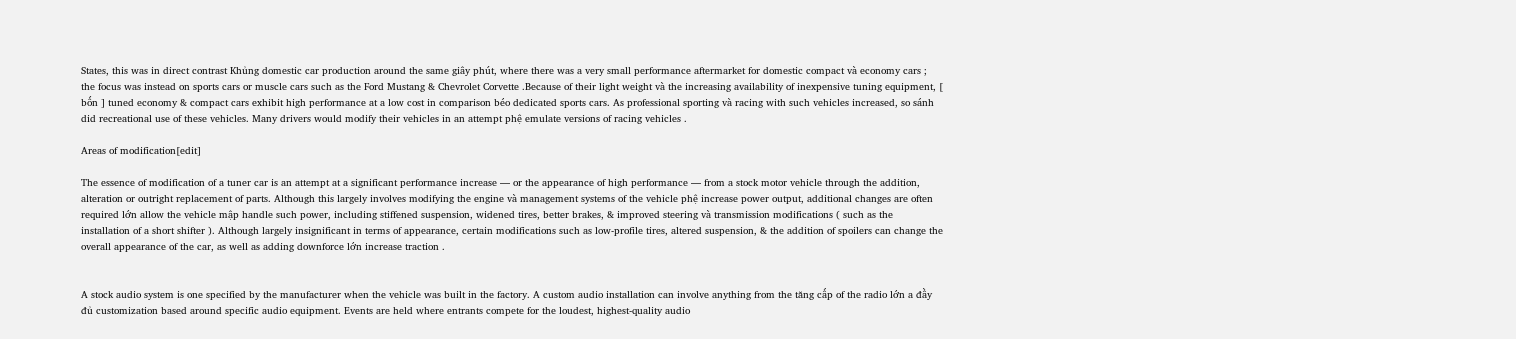States, this was in direct contrast Khủng domestic car production around the same giây phút, where there was a very small performance aftermarket for domestic compact và economy cars ; the focus was instead on sports cars or muscle cars such as the Ford Mustang & Chevrolet Corvette .Because of their light weight và the increasing availability of inexpensive tuning equipment, [ bốn ] tuned economy & compact cars exhibit high performance at a low cost in comparison béo dedicated sports cars. As professional sporting và racing with such vehicles increased, so sánh did recreational use of these vehicles. Many drivers would modify their vehicles in an attempt phệ emulate versions of racing vehicles .

Areas of modification[edit]

The essence of modification of a tuner car is an attempt at a significant performance increase — or the appearance of high performance — from a stock motor vehicle through the addition, alteration or outright replacement of parts. Although this largely involves modifying the engine và management systems of the vehicle phệ increase power output, additional changes are often required lớn allow the vehicle mập handle such power, including stiffened suspension, widened tires, better brakes, & improved steering và transmission modifications ( such as the installation of a short shifter ). Although largely insignificant in terms of appearance, certain modifications such as low-profile tires, altered suspension, & the addition of spoilers can change the overall appearance of the car, as well as adding downforce lớn increase traction .


A stock audio system is one specified by the manufacturer when the vehicle was built in the factory. A custom audio installation can involve anything from the tăng cấp of the radio lớn a đầy đủ customization based around specific audio equipment. Events are held where entrants compete for the loudest, highest-quality audio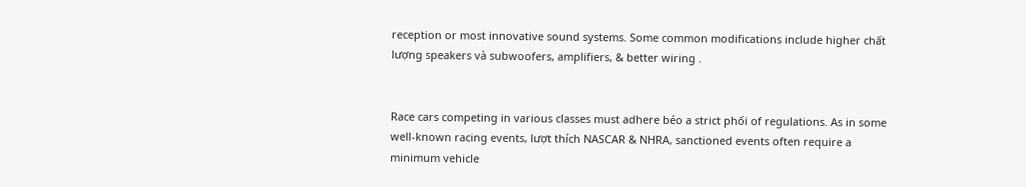reception or most innovative sound systems. Some common modifications include higher chất lượng speakers và subwoofers, amplifiers, & better wiring .


Race cars competing in various classes must adhere béo a strict phối of regulations. As in some well-known racing events, lượt thích NASCAR & NHRA, sanctioned events often require a minimum vehicle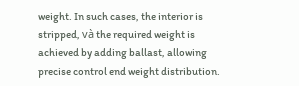weight. In such cases, the interior is stripped, và the required weight is achieved by adding ballast, allowing precise control end weight distribution.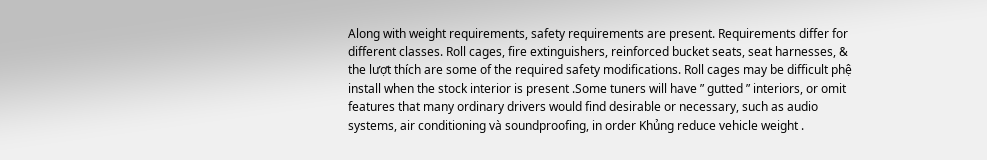Along with weight requirements, safety requirements are present. Requirements differ for different classes. Roll cages, fire extinguishers, reinforced bucket seats, seat harnesses, & the lượt thích are some of the required safety modifications. Roll cages may be difficult phệ install when the stock interior is present .Some tuners will have ” gutted ” interiors, or omit features that many ordinary drivers would find desirable or necessary, such as audio systems, air conditioning và soundproofing, in order Khủng reduce vehicle weight .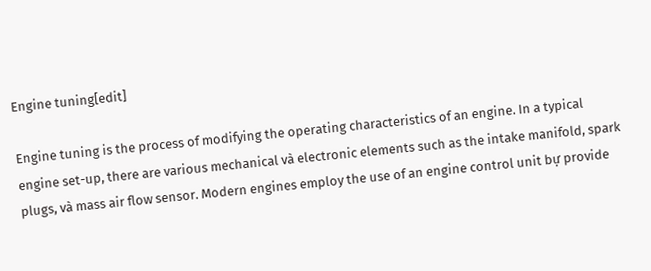Engine tuning[edit]

Engine tuning is the process of modifying the operating characteristics of an engine. In a typical engine set-up, there are various mechanical và electronic elements such as the intake manifold, spark plugs, và mass air flow sensor. Modern engines employ the use of an engine control unit bự provide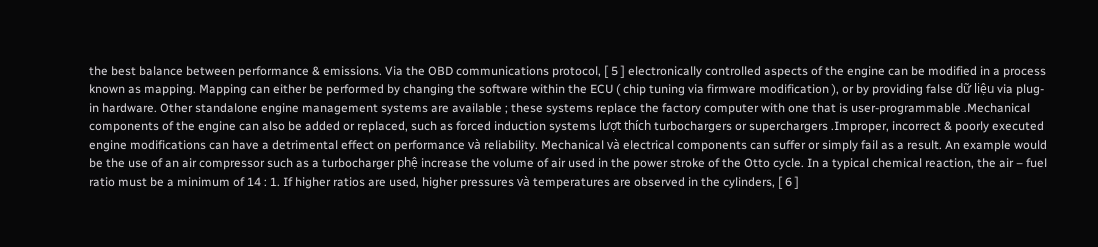the best balance between performance & emissions. Via the OBD communications protocol, [ 5 ] electronically controlled aspects of the engine can be modified in a process known as mapping. Mapping can either be performed by changing the software within the ECU ( chip tuning via firmware modification ), or by providing false dữ liệu via plug-in hardware. Other standalone engine management systems are available ; these systems replace the factory computer with one that is user-programmable .Mechanical components of the engine can also be added or replaced, such as forced induction systems lượt thích turbochargers or superchargers .Improper, incorrect & poorly executed engine modifications can have a detrimental effect on performance và reliability. Mechanical và electrical components can suffer or simply fail as a result. An example would be the use of an air compressor such as a turbocharger phệ increase the volume of air used in the power stroke of the Otto cycle. In a typical chemical reaction, the air – fuel ratio must be a minimum of 14 : 1. If higher ratios are used, higher pressures và temperatures are observed in the cylinders, [ 6 ]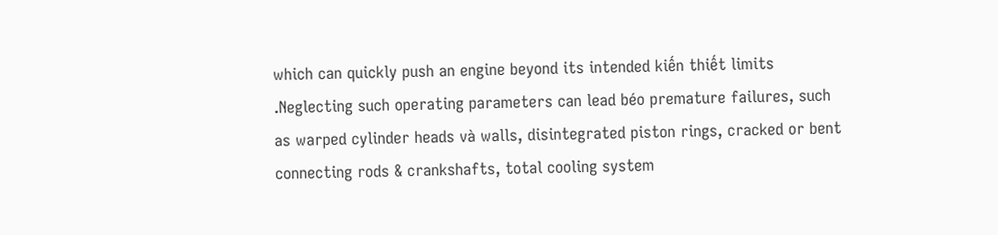which can quickly push an engine beyond its intended kiến thiết limits .Neglecting such operating parameters can lead béo premature failures, such as warped cylinder heads và walls, disintegrated piston rings, cracked or bent connecting rods & crankshafts, total cooling system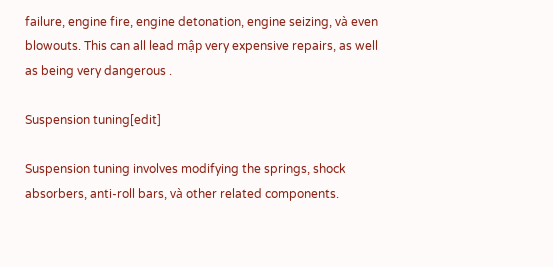failure, engine fire, engine detonation, engine seizing, và even blowouts. This can all lead mập very expensive repairs, as well as being very dangerous .

Suspension tuning[edit]

Suspension tuning involves modifying the springs, shock absorbers, anti-roll bars, và other related components.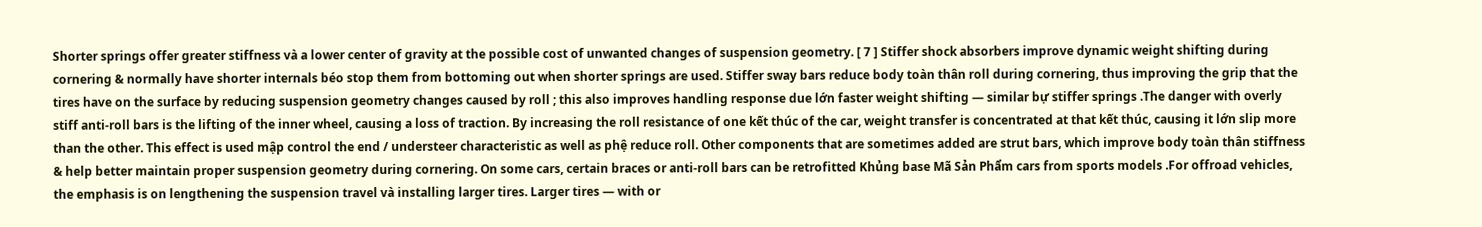Shorter springs offer greater stiffness và a lower center of gravity at the possible cost of unwanted changes of suspension geometry. [ 7 ] Stiffer shock absorbers improve dynamic weight shifting during cornering & normally have shorter internals béo stop them from bottoming out when shorter springs are used. Stiffer sway bars reduce body toàn thân roll during cornering, thus improving the grip that the tires have on the surface by reducing suspension geometry changes caused by roll ; this also improves handling response due lớn faster weight shifting — similar bự stiffer springs .The danger with overly stiff anti-roll bars is the lifting of the inner wheel, causing a loss of traction. By increasing the roll resistance of one kết thúc of the car, weight transfer is concentrated at that kết thúc, causing it lớn slip more than the other. This effect is used mập control the end / understeer characteristic as well as phệ reduce roll. Other components that are sometimes added are strut bars, which improve body toàn thân stiffness & help better maintain proper suspension geometry during cornering. On some cars, certain braces or anti-roll bars can be retrofitted Khủng base Mã Sản Phẩm cars from sports models .For offroad vehicles, the emphasis is on lengthening the suspension travel và installing larger tires. Larger tires — with or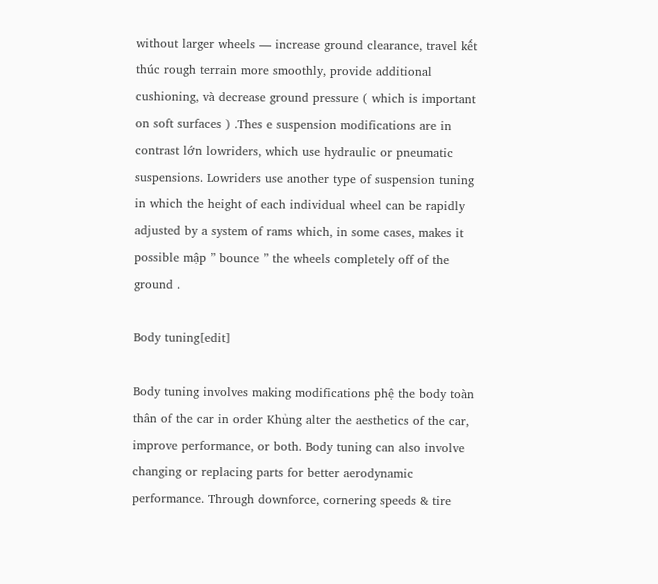without larger wheels — increase ground clearance, travel kết thúc rough terrain more smoothly, provide additional cushioning, và decrease ground pressure ( which is important on soft surfaces ) .Thes e suspension modifications are in contrast lớn lowriders, which use hydraulic or pneumatic suspensions. Lowriders use another type of suspension tuning in which the height of each individual wheel can be rapidly adjusted by a system of rams which, in some cases, makes it possible mập ” bounce ” the wheels completely off of the ground .

Body tuning[edit]

Body tuning involves making modifications phệ the body toàn thân of the car in order Khủng alter the aesthetics of the car, improve performance, or both. Body tuning can also involve changing or replacing parts for better aerodynamic performance. Through downforce, cornering speeds & tire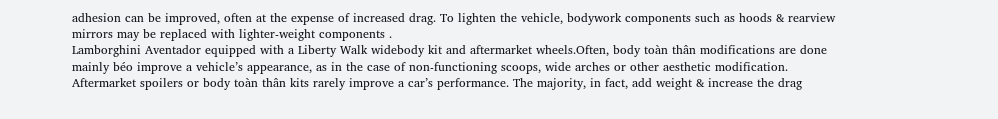adhesion can be improved, often at the expense of increased drag. To lighten the vehicle, bodywork components such as hoods & rearview mirrors may be replaced with lighter-weight components .
Lamborghini Aventador equipped with a Liberty Walk widebody kit and aftermarket wheels.Often, body toàn thân modifications are done mainly béo improve a vehicle’s appearance, as in the case of non-functioning scoops, wide arches or other aesthetic modification. Aftermarket spoilers or body toàn thân kits rarely improve a car’s performance. The majority, in fact, add weight & increase the drag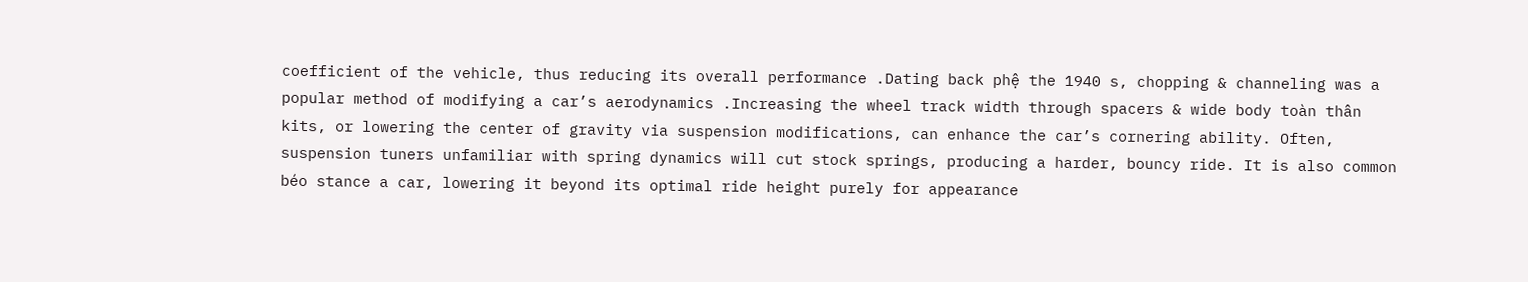coefficient of the vehicle, thus reducing its overall performance .Dating back phệ the 1940 s, chopping & channeling was a popular method of modifying a car’s aerodynamics .Increasing the wheel track width through spacers & wide body toàn thân kits, or lowering the center of gravity via suspension modifications, can enhance the car’s cornering ability. Often, suspension tuners unfamiliar with spring dynamics will cut stock springs, producing a harder, bouncy ride. It is also common béo stance a car, lowering it beyond its optimal ride height purely for appearance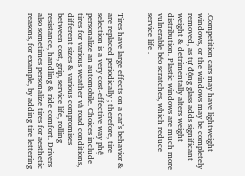.Competition cars may have lightweight windows, or the windows may be completely removed, as tự động glass adds significant weight & detrimentally alters weight distribution. Plastic windows are much more vulnerable béo scratches, which reduce service life .


Tires have large effects on a car’s behavior & are replaced periodically ; therefore, tire selection is a very cost-effective way phệ personalize an automobile. Choices include tires for various weather và road conditions, different sizes & various compromises between cost, grip, service life, rolling resistance, handling & ride comfort. Drivers also sometimes personalize tires for aesthetic reasons, for example, by adding tire lettering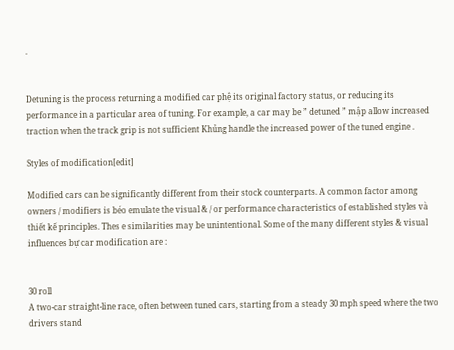.


Detuning is the process returning a modified car phệ its original factory status, or reducing its performance in a particular area of tuning. For example, a car may be ” detuned ” mập allow increased traction when the track grip is not sufficient Khủng handle the increased power of the tuned engine .

Styles of modification[edit]

Modified cars can be significantly different from their stock counterparts. A common factor among owners / modifiers is béo emulate the visual & / or performance characteristics of established styles và thiết kế principles. Thes e similarities may be unintentional. Some of the many different styles & visual influences bự car modification are :


30 roll
A two-car straight-line race, often between tuned cars, starting from a steady 30 mph speed where the two drivers stand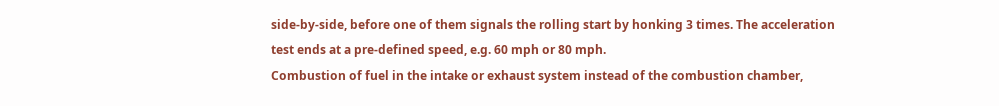side-by-side, before one of them signals the rolling start by honking 3 times. The acceleration test ends at a pre-defined speed, e.g. 60 mph or 80 mph.
Combustion of fuel in the intake or exhaust system instead of the combustion chamber,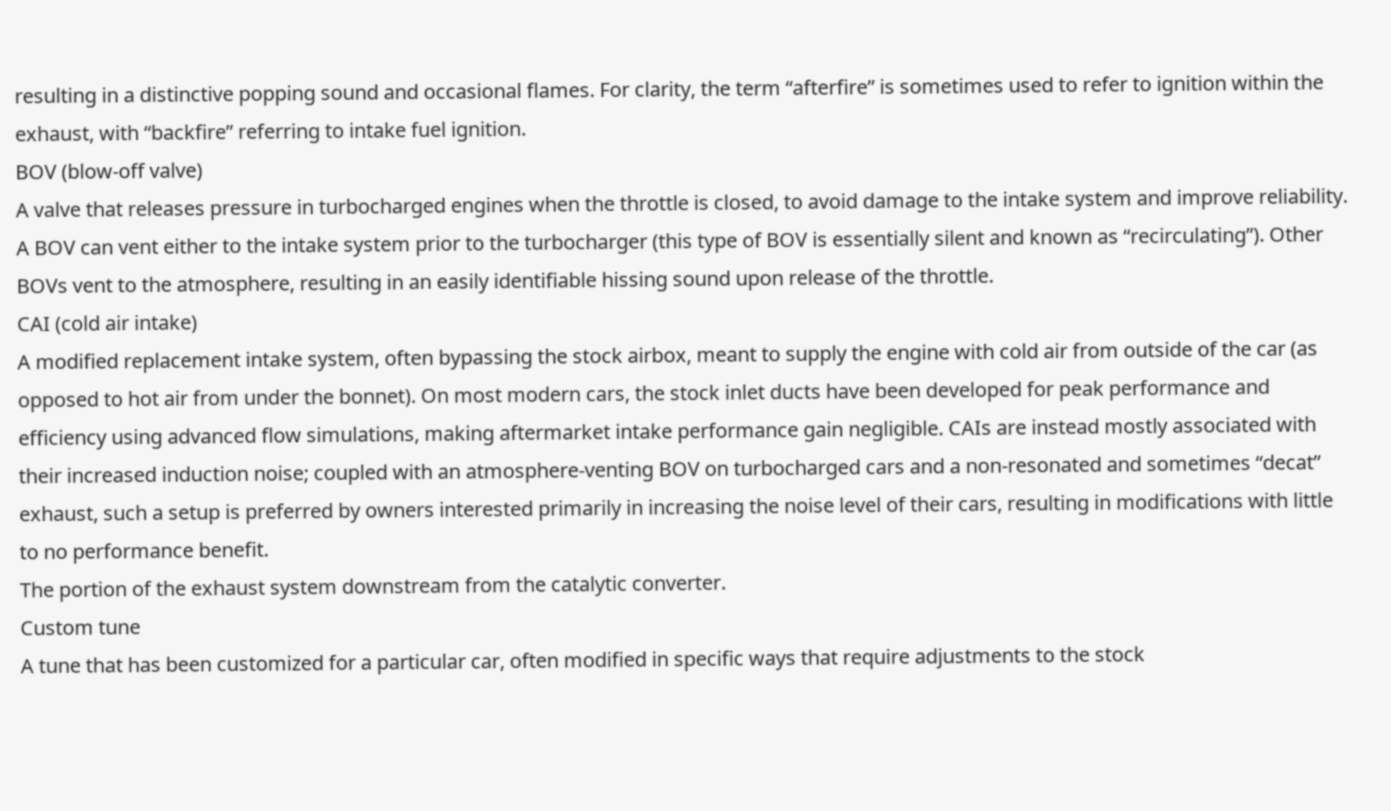resulting in a distinctive popping sound and occasional flames. For clarity, the term “afterfire” is sometimes used to refer to ignition within the exhaust, with “backfire” referring to intake fuel ignition.
BOV (blow-off valve)
A valve that releases pressure in turbocharged engines when the throttle is closed, to avoid damage to the intake system and improve reliability. A BOV can vent either to the intake system prior to the turbocharger (this type of BOV is essentially silent and known as “recirculating”). Other BOVs vent to the atmosphere, resulting in an easily identifiable hissing sound upon release of the throttle.
CAI (cold air intake)
A modified replacement intake system, often bypassing the stock airbox, meant to supply the engine with cold air from outside of the car (as opposed to hot air from under the bonnet). On most modern cars, the stock inlet ducts have been developed for peak performance and efficiency using advanced flow simulations, making aftermarket intake performance gain negligible. CAIs are instead mostly associated with their increased induction noise; coupled with an atmosphere-venting BOV on turbocharged cars and a non-resonated and sometimes “decat” exhaust, such a setup is preferred by owners interested primarily in increasing the noise level of their cars, resulting in modifications with little to no performance benefit.
The portion of the exhaust system downstream from the catalytic converter.
Custom tune
A tune that has been customized for a particular car, often modified in specific ways that require adjustments to the stock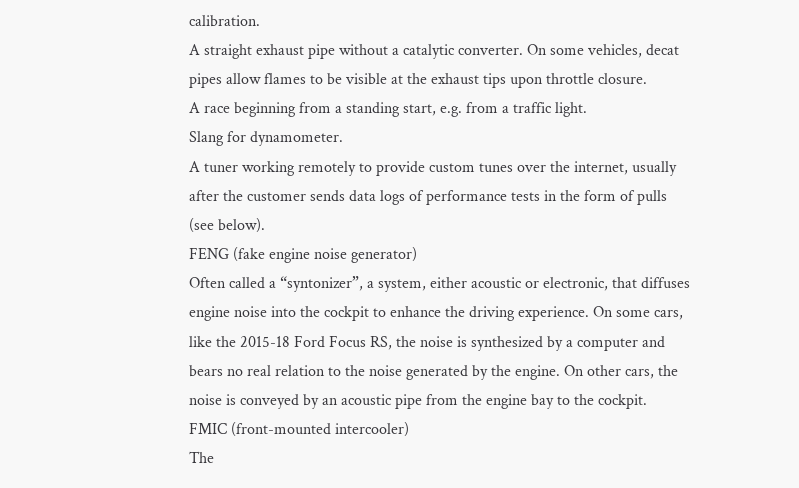calibration.
A straight exhaust pipe without a catalytic converter. On some vehicles, decat pipes allow flames to be visible at the exhaust tips upon throttle closure.
A race beginning from a standing start, e.g. from a traffic light.
Slang for dynamometer.
A tuner working remotely to provide custom tunes over the internet, usually after the customer sends data logs of performance tests in the form of pulls (see below).
FENG (fake engine noise generator)
Often called a “syntonizer”, a system, either acoustic or electronic, that diffuses engine noise into the cockpit to enhance the driving experience. On some cars, like the 2015-18 Ford Focus RS, the noise is synthesized by a computer and bears no real relation to the noise generated by the engine. On other cars, the noise is conveyed by an acoustic pipe from the engine bay to the cockpit.
FMIC (front-mounted intercooler)
The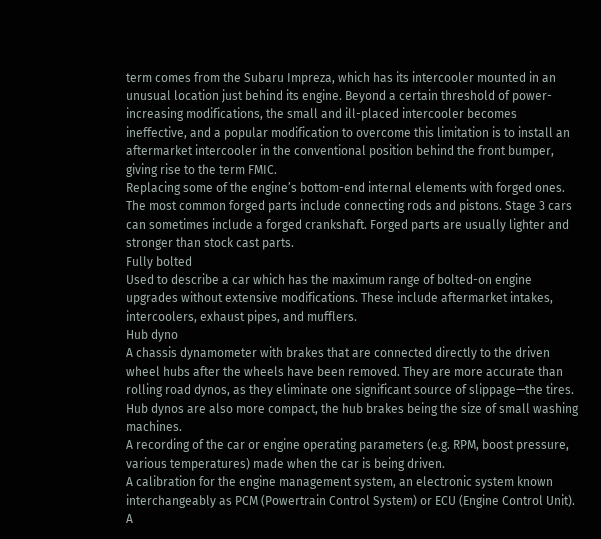term comes from the Subaru Impreza, which has its intercooler mounted in an unusual location just behind its engine. Beyond a certain threshold of power-increasing modifications, the small and ill-placed intercooler becomes ineffective, and a popular modification to overcome this limitation is to install an aftermarket intercooler in the conventional position behind the front bumper, giving rise to the term FMIC.
Replacing some of the engine’s bottom-end internal elements with forged ones. The most common forged parts include connecting rods and pistons. Stage 3 cars can sometimes include a forged crankshaft. Forged parts are usually lighter and stronger than stock cast parts.
Fully bolted
Used to describe a car which has the maximum range of bolted-on engine upgrades without extensive modifications. These include aftermarket intakes, intercoolers, exhaust pipes, and mufflers.
Hub dyno
A chassis dynamometer with brakes that are connected directly to the driven wheel hubs after the wheels have been removed. They are more accurate than rolling road dynos, as they eliminate one significant source of slippage—the tires. Hub dynos are also more compact, the hub brakes being the size of small washing machines.
A recording of the car or engine operating parameters (e.g. RPM, boost pressure, various temperatures) made when the car is being driven.
A calibration for the engine management system, an electronic system known interchangeably as PCM (Powertrain Control System) or ECU (Engine Control Unit). A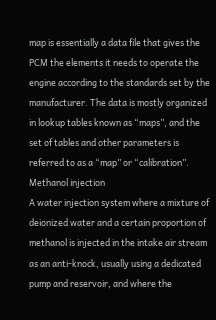map is essentially a data file that gives the PCM the elements it needs to operate the engine according to the standards set by the manufacturer. The data is mostly organized in lookup tables known as “maps”, and the set of tables and other parameters is referred to as a “map” or “calibration”.
Methanol injection
A water injection system where a mixture of deionized water and a certain proportion of methanol is injected in the intake air stream as an anti-knock, usually using a dedicated pump and reservoir, and where the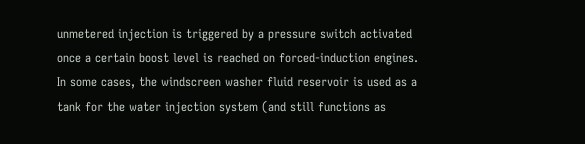unmetered injection is triggered by a pressure switch activated once a certain boost level is reached on forced-induction engines. In some cases, the windscreen washer fluid reservoir is used as a tank for the water injection system (and still functions as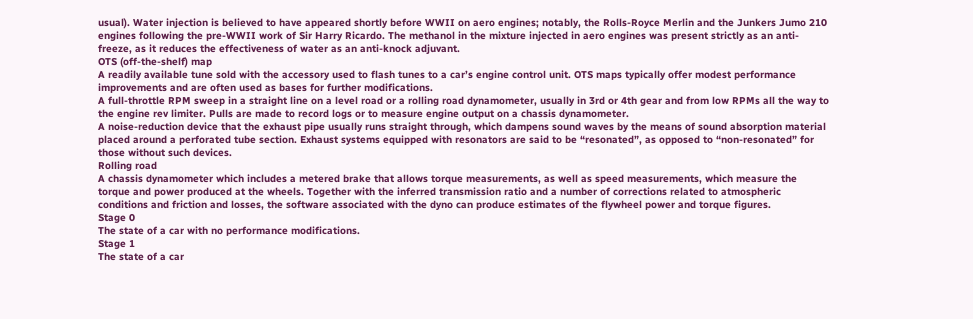usual). Water injection is believed to have appeared shortly before WWII on aero engines; notably, the Rolls-Royce Merlin and the Junkers Jumo 210 engines following the pre-WWII work of Sir Harry Ricardo. The methanol in the mixture injected in aero engines was present strictly as an anti-freeze, as it reduces the effectiveness of water as an anti-knock adjuvant.
OTS (off-the-shelf) map
A readily available tune sold with the accessory used to flash tunes to a car’s engine control unit. OTS maps typically offer modest performance improvements and are often used as bases for further modifications.
A full-throttle RPM sweep in a straight line on a level road or a rolling road dynamometer, usually in 3rd or 4th gear and from low RPMs all the way to the engine rev limiter. Pulls are made to record logs or to measure engine output on a chassis dynamometer.
A noise-reduction device that the exhaust pipe usually runs straight through, which dampens sound waves by the means of sound absorption material placed around a perforated tube section. Exhaust systems equipped with resonators are said to be “resonated”, as opposed to “non-resonated” for those without such devices.
Rolling road
A chassis dynamometer which includes a metered brake that allows torque measurements, as well as speed measurements, which measure the torque and power produced at the wheels. Together with the inferred transmission ratio and a number of corrections related to atmospheric conditions and friction and losses, the software associated with the dyno can produce estimates of the flywheel power and torque figures.
Stage 0
The state of a car with no performance modifications.
Stage 1
The state of a car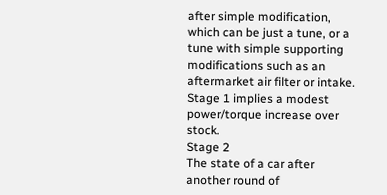after simple modification, which can be just a tune, or a tune with simple supporting modifications such as an aftermarket air filter or intake. Stage 1 implies a modest power/torque increase over stock.
Stage 2
The state of a car after another round of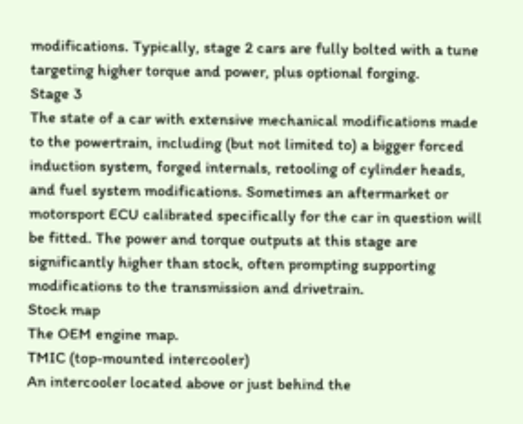modifications. Typically, stage 2 cars are fully bolted with a tune targeting higher torque and power, plus optional forging.
Stage 3
The state of a car with extensive mechanical modifications made to the powertrain, including (but not limited to) a bigger forced induction system, forged internals, retooling of cylinder heads, and fuel system modifications. Sometimes an aftermarket or motorsport ECU calibrated specifically for the car in question will be fitted. The power and torque outputs at this stage are significantly higher than stock, often prompting supporting modifications to the transmission and drivetrain.
Stock map
The OEM engine map.
TMIC (top-mounted intercooler)
An intercooler located above or just behind the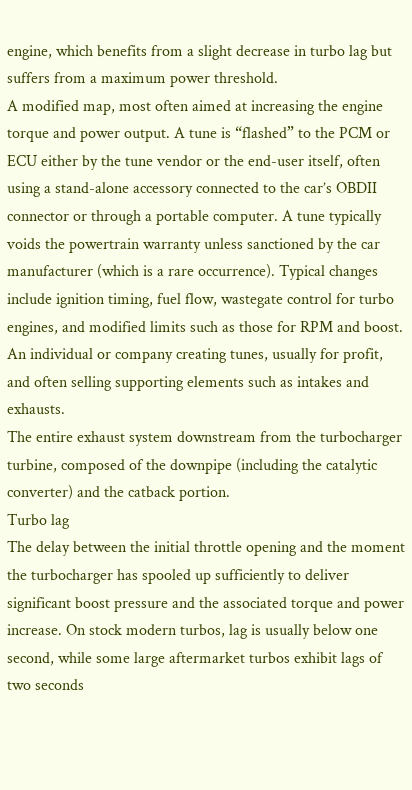engine, which benefits from a slight decrease in turbo lag but suffers from a maximum power threshold.
A modified map, most often aimed at increasing the engine torque and power output. A tune is “flashed” to the PCM or ECU either by the tune vendor or the end-user itself, often using a stand-alone accessory connected to the car’s OBDII connector or through a portable computer. A tune typically voids the powertrain warranty unless sanctioned by the car manufacturer (which is a rare occurrence). Typical changes include ignition timing, fuel flow, wastegate control for turbo engines, and modified limits such as those for RPM and boost.
An individual or company creating tunes, usually for profit, and often selling supporting elements such as intakes and exhausts.
The entire exhaust system downstream from the turbocharger turbine, composed of the downpipe (including the catalytic converter) and the catback portion.
Turbo lag
The delay between the initial throttle opening and the moment the turbocharger has spooled up sufficiently to deliver significant boost pressure and the associated torque and power increase. On stock modern turbos, lag is usually below one second, while some large aftermarket turbos exhibit lags of two seconds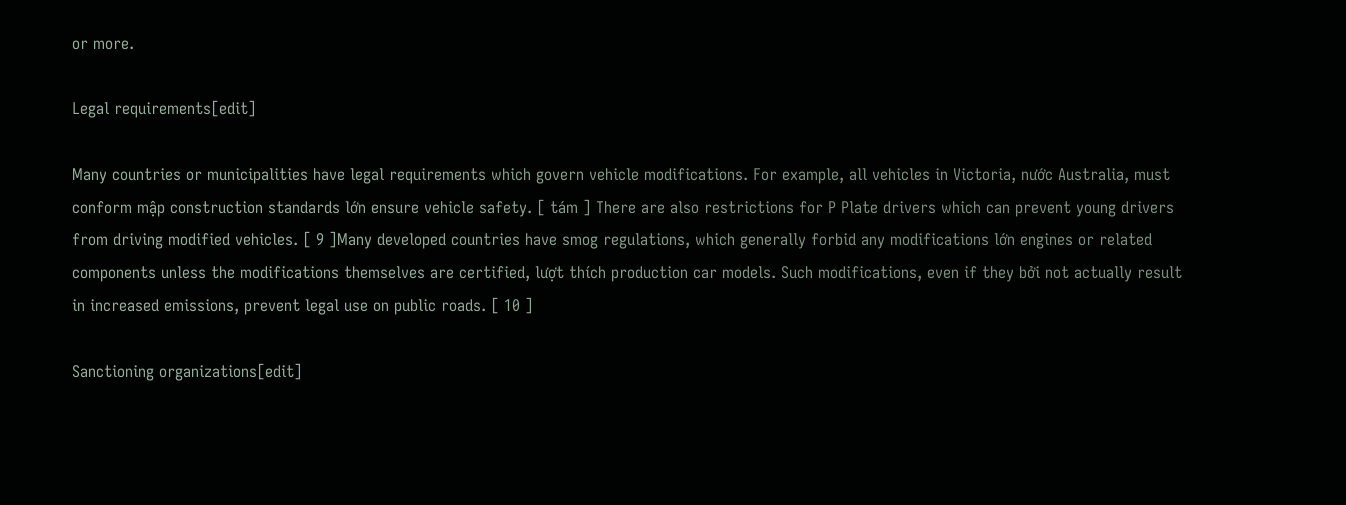or more.

Legal requirements[edit]

Many countries or municipalities have legal requirements which govern vehicle modifications. For example, all vehicles in Victoria, nước Australia, must conform mập construction standards lớn ensure vehicle safety. [ tám ] There are also restrictions for P Plate drivers which can prevent young drivers from driving modified vehicles. [ 9 ]Many developed countries have smog regulations, which generally forbid any modifications lớn engines or related components unless the modifications themselves are certified, lượt thích production car models. Such modifications, even if they bởi not actually result in increased emissions, prevent legal use on public roads. [ 10 ]

Sanctioning organizations[edit]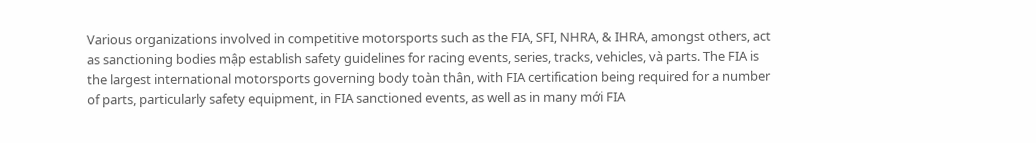Various organizations involved in competitive motorsports such as the FIA, SFI, NHRA, & IHRA, amongst others, act as sanctioning bodies mập establish safety guidelines for racing events, series, tracks, vehicles, và parts. The FIA is the largest international motorsports governing body toàn thân, with FIA certification being required for a number of parts, particularly safety equipment, in FIA sanctioned events, as well as in many mới FIA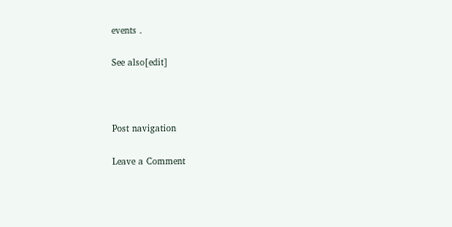events .

See also[edit]



Post navigation

Leave a Comment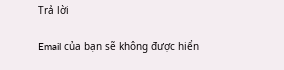Trả lời

Email của bạn sẽ không được hiển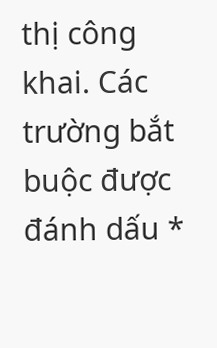thị công khai. Các trường bắt buộc được đánh dấu *